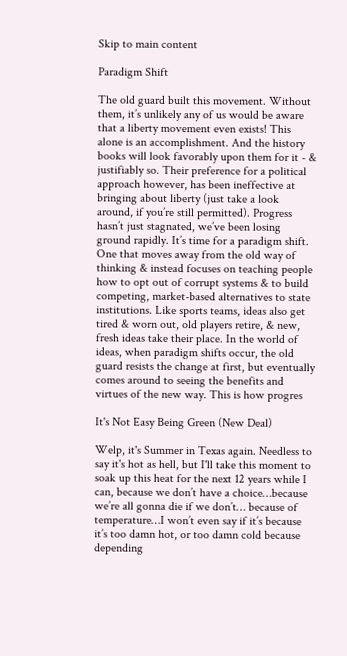Skip to main content

Paradigm Shift

The old guard built this movement. Without them, it’s unlikely any of us would be aware that a liberty movement even exists! This alone is an accomplishment. And the history books will look favorably upon them for it - & justifiably so. Their preference for a political approach however, has been ineffective at bringing about liberty (just take a look around, if you’re still permitted). Progress hasn’t just stagnated, we’ve been losing ground rapidly. It’s time for a paradigm shift. One that moves away from the old way of thinking & instead focuses on teaching people how to opt out of corrupt systems & to build competing, market-based alternatives to state institutions. Like sports teams, ideas also get tired & worn out, old players retire, & new, fresh ideas take their place. In the world of ideas, when paradigm shifts occur, the old guard resists the change at first, but eventually comes around to seeing the benefits and virtues of the new way. This is how progres

It's Not Easy Being Green (New Deal)

Welp, it's Summer in Texas again. Needless to say it's hot as hell, but I'll take this moment to soak up this heat for the next 12 years while I can, because we don’t have a choice…because we’re all gonna die if we don’t… because of temperature…I won’t even say if it’s because it’s too damn hot, or too damn cold because depending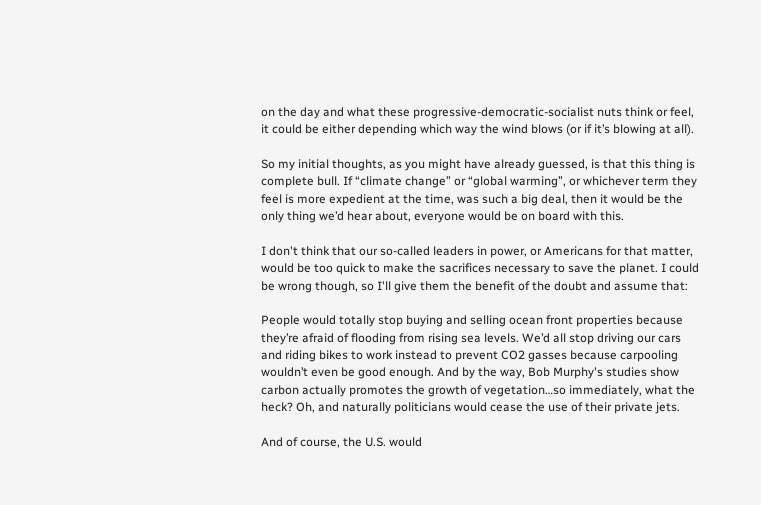on the day and what these progressive-democratic-socialist nuts think or feel, it could be either depending which way the wind blows (or if it’s blowing at all).

So my initial thoughts, as you might have already guessed, is that this thing is complete bull. If “climate change” or “global warming”, or whichever term they feel is more expedient at the time, was such a big deal, then it would be the only thing we’d hear about, everyone would be on board with this.

I don't think that our so-called leaders in power, or Americans for that matter, would be too quick to make the sacrifices necessary to save the planet. I could be wrong though, so I'll give them the benefit of the doubt and assume that:

People would totally stop buying and selling ocean front properties because they’re afraid of flooding from rising sea levels. We’d all stop driving our cars and riding bikes to work instead to prevent CO2 gasses because carpooling wouldn’t even be good enough. And by the way, Bob Murphy's studies show carbon actually promotes the growth of vegetation…so immediately, what the heck? Oh, and naturally politicians would cease the use of their private jets.

And of course, the U.S. would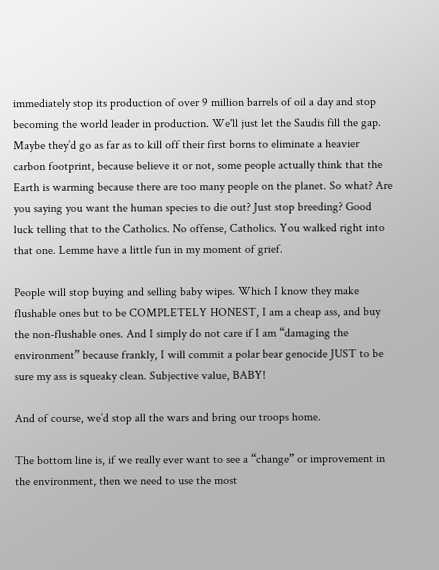immediately stop its production of over 9 million barrels of oil a day and stop becoming the world leader in production. We'll just let the Saudis fill the gap. Maybe they’d go as far as to kill off their first borns to eliminate a heavier carbon footprint, because believe it or not, some people actually think that the Earth is warming because there are too many people on the planet. So what? Are you saying you want the human species to die out? Just stop breeding? Good luck telling that to the Catholics. No offense, Catholics. You walked right into that one. Lemme have a little fun in my moment of grief.

People will stop buying and selling baby wipes. Which I know they make flushable ones but to be COMPLETELY HONEST, I am a cheap ass, and buy the non-flushable ones. And I simply do not care if I am “damaging the environment” because frankly, I will commit a polar bear genocide JUST to be sure my ass is squeaky clean. Subjective value, BABY!

And of course, we’d stop all the wars and bring our troops home.

The bottom line is, if we really ever want to see a “change” or improvement in the environment, then we need to use the most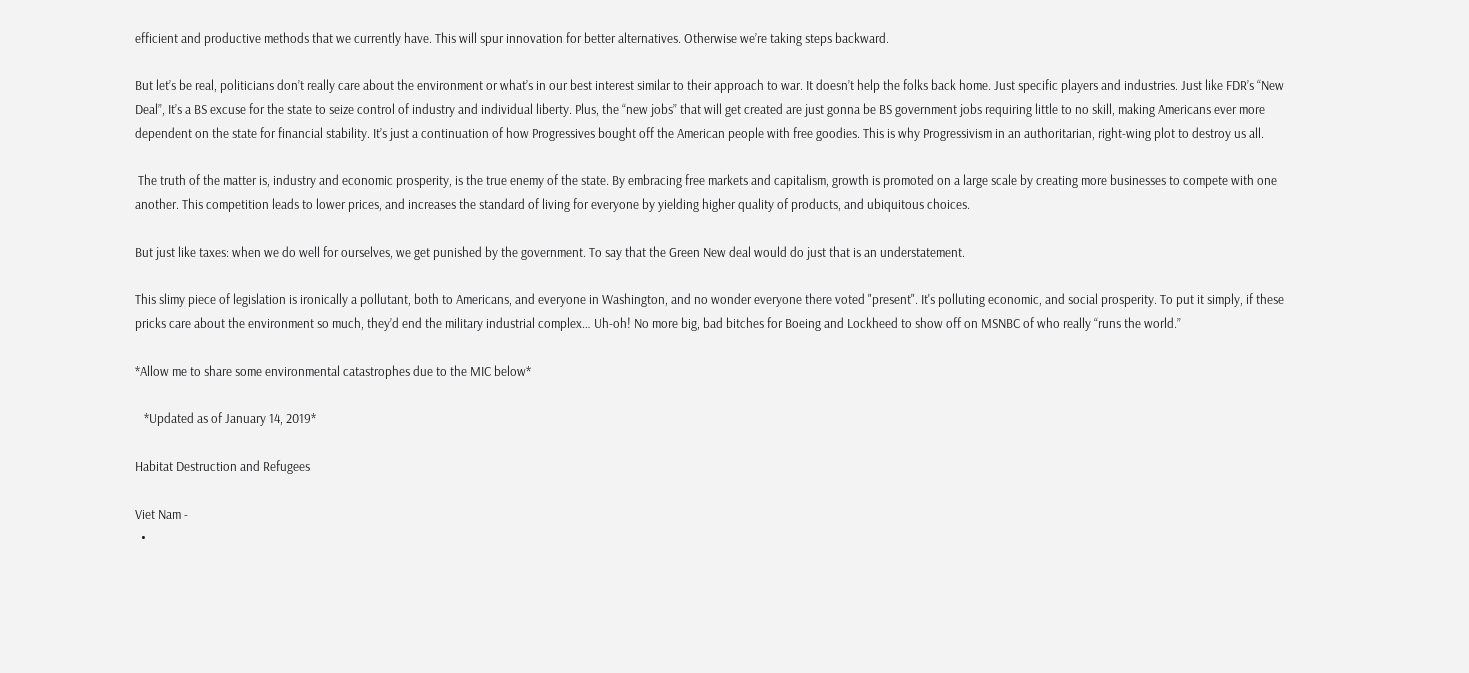efficient and productive methods that we currently have. This will spur innovation for better alternatives. Otherwise we’re taking steps backward.

But let’s be real, politicians don’t really care about the environment or what’s in our best interest similar to their approach to war. It doesn’t help the folks back home. Just specific players and industries. Just like FDR’s “New Deal”, It’s a BS excuse for the state to seize control of industry and individual liberty. Plus, the “new jobs” that will get created are just gonna be BS government jobs requiring little to no skill, making Americans ever more dependent on the state for financial stability. It’s just a continuation of how Progressives bought off the American people with free goodies. This is why Progressivism in an authoritarian, right-wing plot to destroy us all.

 The truth of the matter is, industry and economic prosperity, is the true enemy of the state. By embracing free markets and capitalism, growth is promoted on a large scale by creating more businesses to compete with one another. This competition leads to lower prices, and increases the standard of living for everyone by yielding higher quality of products, and ubiquitous choices.

But just like taxes: when we do well for ourselves, we get punished by the government. To say that the Green New deal would do just that is an understatement.

This slimy piece of legislation is ironically a pollutant, both to Americans, and everyone in Washington, and no wonder everyone there voted "present". It's polluting economic, and social prosperity. To put it simply, if these pricks care about the environment so much, they’d end the military industrial complex… Uh-oh! No more big, bad bitches for Boeing and Lockheed to show off on MSNBC of who really “runs the world.”

*Allow me to share some environmental catastrophes due to the MIC below*

   *Updated as of January 14, 2019*

Habitat Destruction and Refugees

Viet Nam -
  •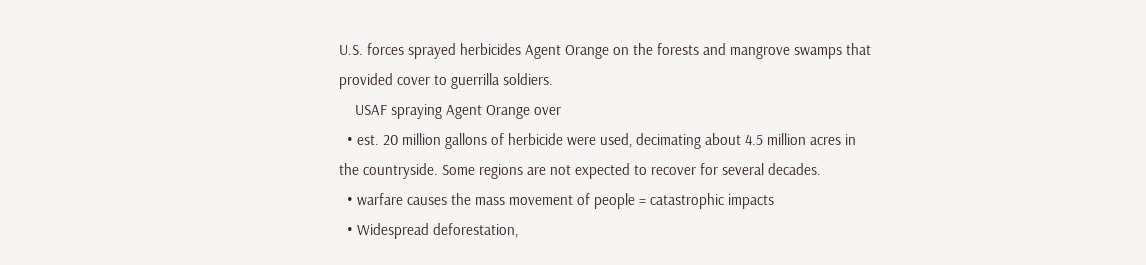U.S. forces sprayed herbicides Agent Orange on the forests and mangrove swamps that provided cover to guerrilla soldiers.
    USAF spraying Agent Orange over
  • est. 20 million gallons of herbicide were used, decimating about 4.5 million acres in the countryside. Some regions are not expected to recover for several decades.
  • warfare causes the mass movement of people = catastrophic impacts
  • Widespread deforestation,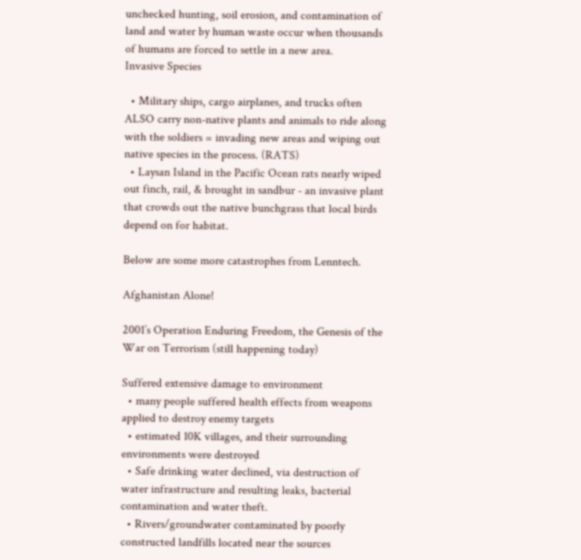unchecked hunting, soil erosion, and contamination of land and water by human waste occur when thousands of humans are forced to settle in a new area.
Invasive Species

  • Military ships, cargo airplanes, and trucks often ALSO carry non-native plants and animals to ride along with the soldiers = invading new areas and wiping out native species in the process. (RATS)
  • Laysan Island in the Pacific Ocean rats nearly wiped out finch, rail, & brought in sandbur - an invasive plant that crowds out the native bunchgrass that local birds depend on for habitat.

Below are some more catastrophes from Lenntech.

Afghanistan Alone!

2001’s Operation Enduring Freedom, the Genesis of the War on Terrorism (still happening today)

Suffered extensive damage to environment
  • many people suffered health effects from weapons applied to destroy enemy targets
  • estimated 10K villages, and their surrounding environments were destroyed
  • Safe drinking water declined, via destruction of water infrastructure and resulting leaks, bacterial contamination and water theft.
  • Rivers/groundwater contaminated by poorly constructed landfills located near the sources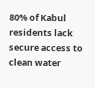80% of Kabul residents lack secure access to clean water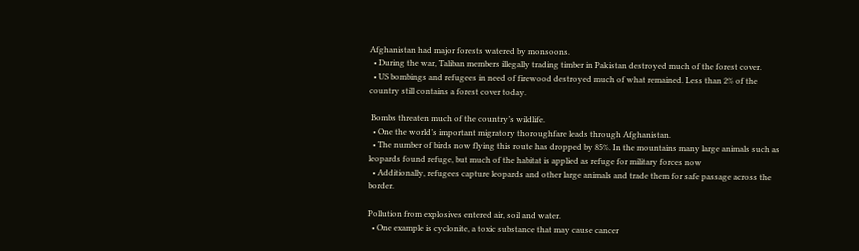Afghanistan had major forests watered by monsoons.
  • During the war, Taliban members illegally trading timber in Pakistan destroyed much of the forest cover.
  • US bombings and refugees in need of firewood destroyed much of what remained. Less than 2% of the country still contains a forest cover today.

 Bombs threaten much of the country’s wildlife.
  • One the world’s important migratory thoroughfare leads through Afghanistan.
  • The number of birds now flying this route has dropped by 85%. In the mountains many large animals such as leopards found refuge, but much of the habitat is applied as refuge for military forces now
  • Additionally, refugees capture leopards and other large animals and trade them for safe passage across the border.

Pollution from explosives entered air, soil and water.
  • One example is cyclonite, a toxic substance that may cause cancer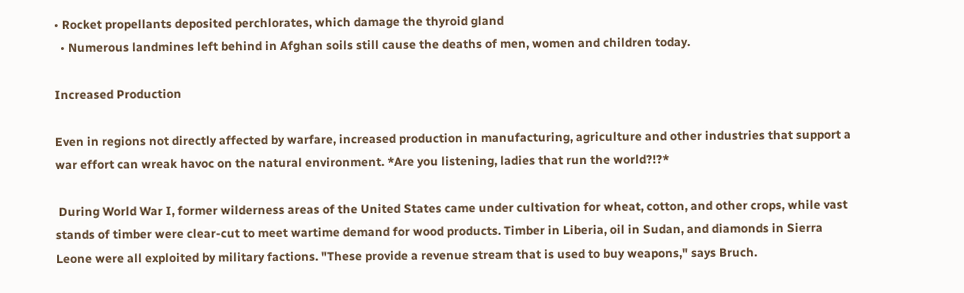• Rocket propellants deposited perchlorates, which damage the thyroid gland
  • Numerous landmines left behind in Afghan soils still cause the deaths of men, women and children today.

Increased Production

Even in regions not directly affected by warfare, increased production in manufacturing, agriculture and other industries that support a war effort can wreak havoc on the natural environment. *Are you listening, ladies that run the world?!?*

 During World War I, former wilderness areas of the United States came under cultivation for wheat, cotton, and other crops, while vast stands of timber were clear-cut to meet wartime demand for wood products. Timber in Liberia, oil in Sudan, and diamonds in Sierra Leone were all exploited by military factions. "These provide a revenue stream that is used to buy weapons," says Bruch.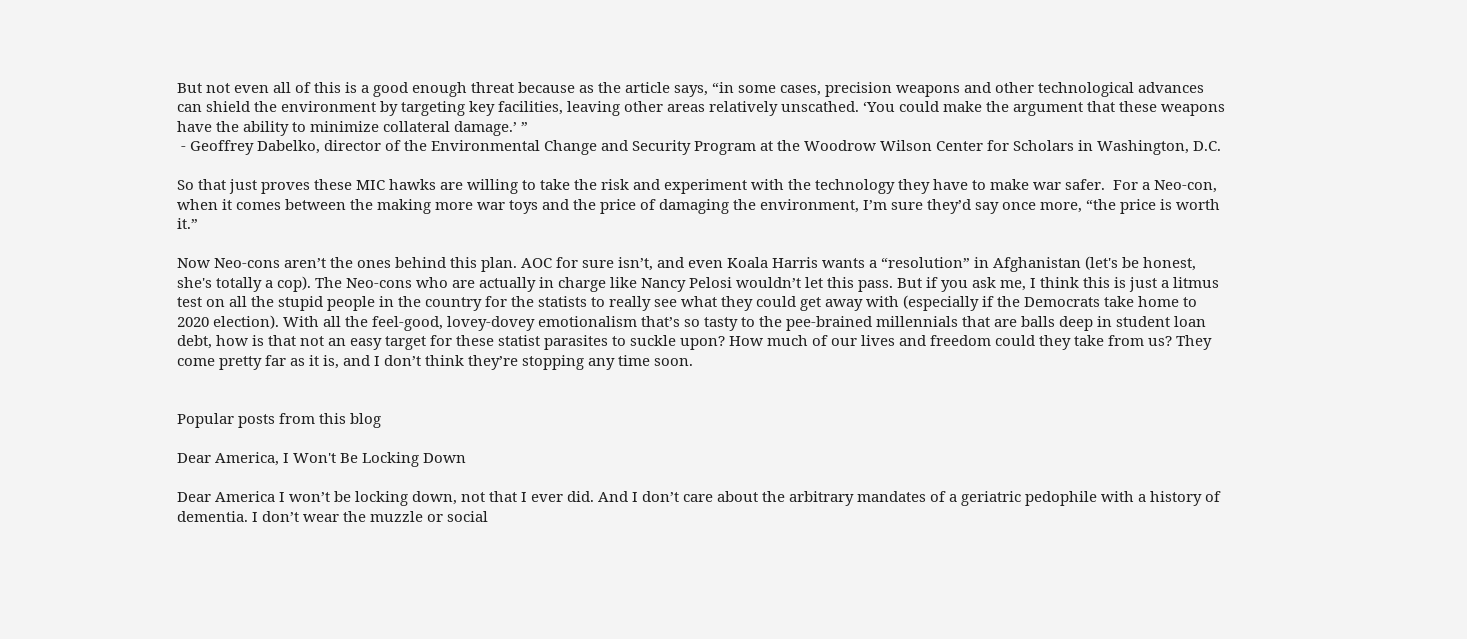But not even all of this is a good enough threat because as the article says, “in some cases, precision weapons and other technological advances can shield the environment by targeting key facilities, leaving other areas relatively unscathed. ‘You could make the argument that these weapons have the ability to minimize collateral damage.’ ”
 - Geoffrey Dabelko, director of the Environmental Change and Security Program at the Woodrow Wilson Center for Scholars in Washington, D.C.

So that just proves these MIC hawks are willing to take the risk and experiment with the technology they have to make war safer.  For a Neo-con, when it comes between the making more war toys and the price of damaging the environment, I’m sure they’d say once more, “the price is worth it.”

Now Neo-cons aren’t the ones behind this plan. AOC for sure isn’t, and even Koala Harris wants a “resolution” in Afghanistan (let's be honest, she's totally a cop). The Neo-cons who are actually in charge like Nancy Pelosi wouldn’t let this pass. But if you ask me, I think this is just a litmus test on all the stupid people in the country for the statists to really see what they could get away with (especially if the Democrats take home to 2020 election). With all the feel-good, lovey-dovey emotionalism that’s so tasty to the pee-brained millennials that are balls deep in student loan debt, how is that not an easy target for these statist parasites to suckle upon? How much of our lives and freedom could they take from us? They come pretty far as it is, and I don’t think they’re stopping any time soon.


Popular posts from this blog

Dear America, I Won't Be Locking Down

Dear America I won’t be locking down, not that I ever did. And I don’t care about the arbitrary mandates of a geriatric pedophile with a history of dementia. I don’t wear the muzzle or social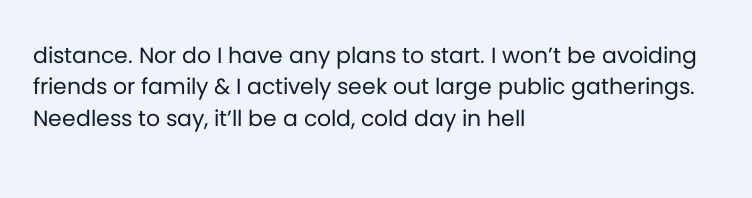distance. Nor do I have any plans to start. I won’t be avoiding friends or family & I actively seek out large public gatherings. Needless to say, it’ll be a cold, cold day in hell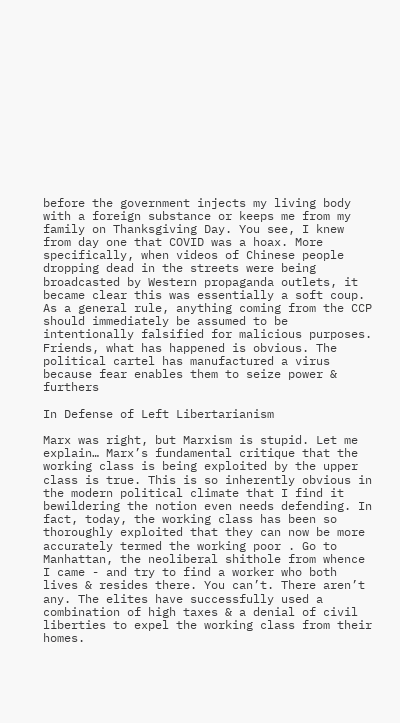before the government injects my living body with a foreign substance or keeps me from my family on Thanksgiving Day. You see, I knew from day one that COVID was a hoax. More specifically, when videos of Chinese people dropping dead in the streets were being broadcasted by Western propaganda outlets, it became clear this was essentially a soft coup. As a general rule, anything coming from the CCP should immediately be assumed to be intentionally falsified for malicious purposes. Friends, what has happened is obvious. The political cartel has manufactured a virus because fear enables them to seize power & furthers

In Defense of Left Libertarianism

Marx was right, but Marxism is stupid. Let me explain… Marx’s fundamental critique that the working class is being exploited by the upper class is true. This is so inherently obvious in the modern political climate that I find it bewildering the notion even needs defending. In fact, today, the working class has been so thoroughly exploited that they can now be more accurately termed the working poor . Go to Manhattan, the neoliberal shithole from whence I came - and try to find a worker who both lives & resides there. You can’t. There aren’t any. The elites have successfully used a combination of high taxes & a denial of civil liberties to expel the working class from their homes.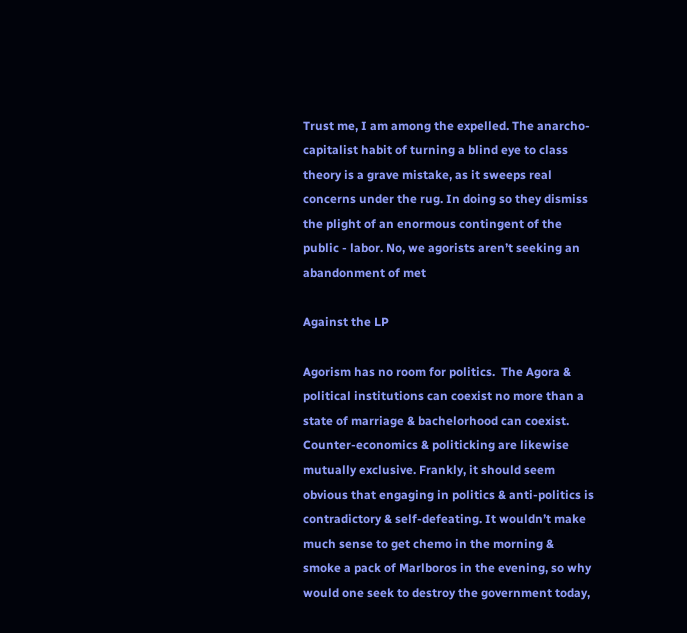Trust me, I am among the expelled. The anarcho-capitalist habit of turning a blind eye to class theory is a grave mistake, as it sweeps real concerns under the rug. In doing so they dismiss the plight of an enormous contingent of the public - labor. No, we agorists aren’t seeking an abandonment of met

Against the LP

Agorism has no room for politics.  The Agora & political institutions can coexist no more than a state of marriage & bachelorhood can coexist. Counter-economics & politicking are likewise mutually exclusive. Frankly, it should seem obvious that engaging in politics & anti-politics is contradictory & self-defeating. It wouldn’t make much sense to get chemo in the morning & smoke a pack of Marlboros in the evening, so why would one seek to destroy the government today,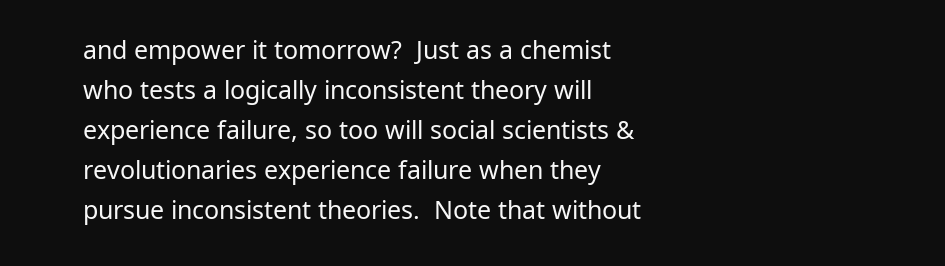and empower it tomorrow?  Just as a chemist who tests a logically inconsistent theory will experience failure, so too will social scientists & revolutionaries experience failure when they pursue inconsistent theories.  Note that without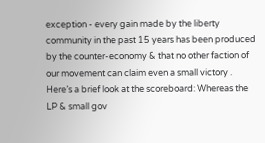exception - every gain made by the liberty community in the past 15 years has been produced by the counter-economy & that no other faction of our movement can claim even a small victory . Here’s a brief look at the scoreboard: Whereas the LP & small gov